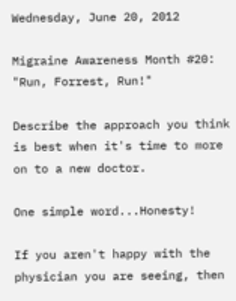Wednesday, June 20, 2012

Migraine Awareness Month #20: "Run, Forrest, Run!"

Describe the approach you think is best when it's time to more on to a new doctor.

One simple word...Honesty!

If you aren't happy with the physician you are seeing, then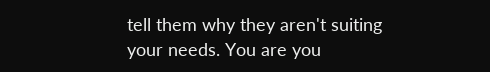tell them why they aren't suiting your needs. You are you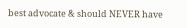best advocate & should NEVER have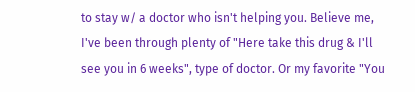to stay w/ a doctor who isn't helping you. Believe me, I've been through plenty of "Here take this drug & I'll see you in 6 weeks", type of doctor. Or my favorite "You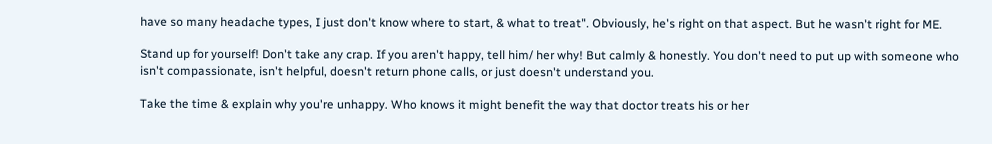have so many headache types, I just don't know where to start, & what to treat". Obviously, he's right on that aspect. But he wasn't right for ME.

Stand up for yourself! Don't take any crap. If you aren't happy, tell him/ her why! But calmly & honestly. You don't need to put up with someone who isn't compassionate, isn't helpful, doesn't return phone calls, or just doesn't understand you.

Take the time & explain why you're unhappy. Who knows it might benefit the way that doctor treats his or her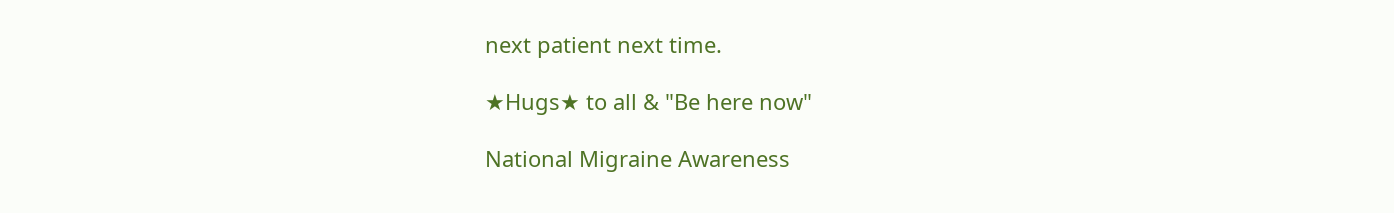next patient next time.

★Hugs★ to all & "Be here now"

National Migraine Awareness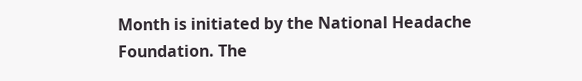Month is initiated by the National Headache Foundation. The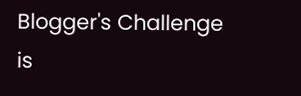Blogger's Challenge is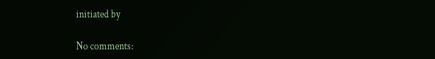initiated by

No comments: